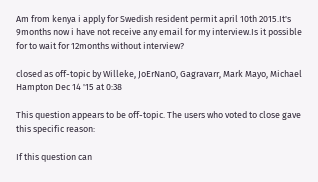Am from kenya i apply for Swedish resident permit april 10th 2015.It's 9months now i have not receive any email for my interview.Is it possible for to wait for 12months without interview?

closed as off-topic by Willeke, JoErNanO, Gagravarr, Mark Mayo, Michael Hampton Dec 14 '15 at 0:38

This question appears to be off-topic. The users who voted to close gave this specific reason:

If this question can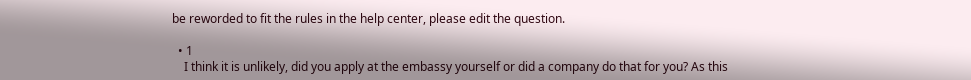be reworded to fit the rules in the help center, please edit the question.

  • 1
    I think it is unlikely, did you apply at the embassy yourself or did a company do that for you? As this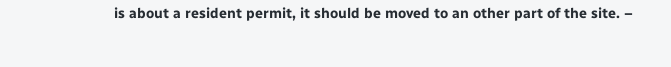is about a resident permit, it should be moved to an other part of the site. –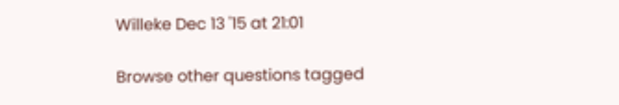Willeke Dec 13 '15 at 21:01

Browse other questions tagged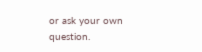or ask your own question.